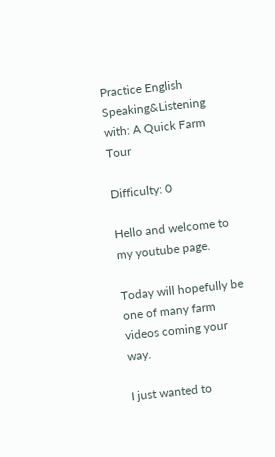Practice English Speaking&Listening with: A Quick Farm Tour

Difficulty: 0

Hello and welcome to my youtube page.

Today will hopefully be one of many farm videos coming your way.

I just wanted to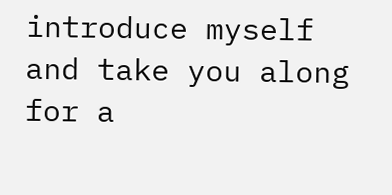introduce myself and take you along for a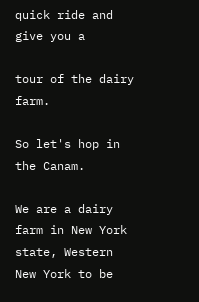quick ride and give you a

tour of the dairy farm.

So let's hop in the Canam.

We are a dairy farm in New York state, Western New York to be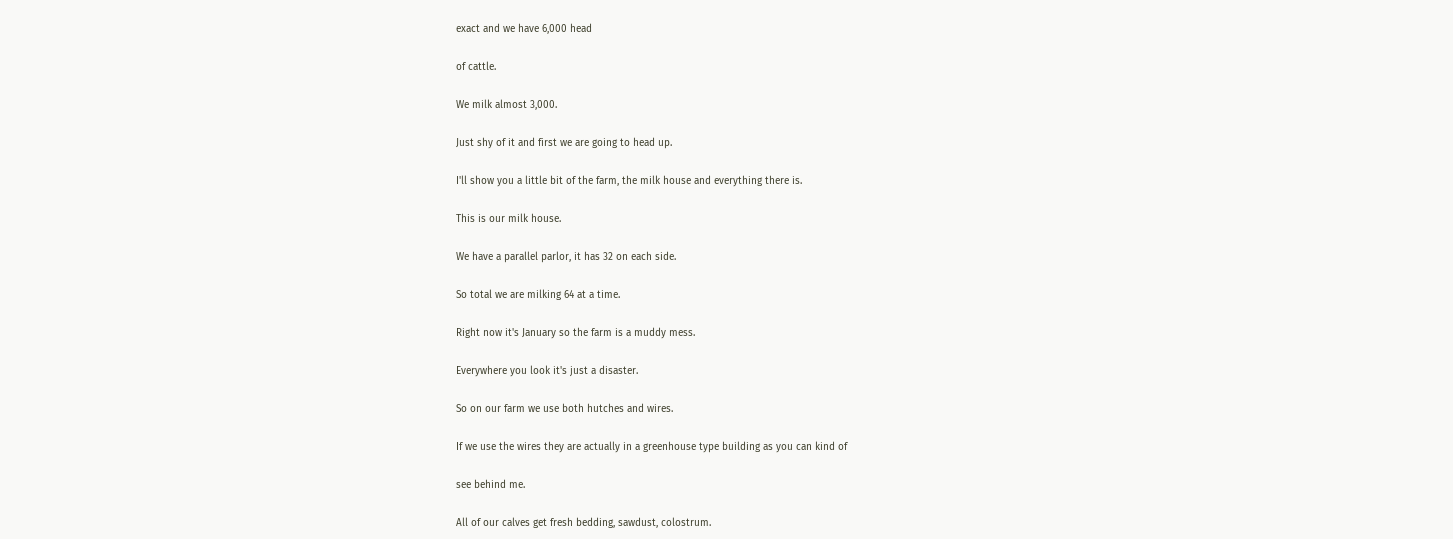exact and we have 6,000 head

of cattle.

We milk almost 3,000.

Just shy of it and first we are going to head up.

I'll show you a little bit of the farm, the milk house and everything there is.

This is our milk house.

We have a parallel parlor, it has 32 on each side.

So total we are milking 64 at a time.

Right now it's January so the farm is a muddy mess.

Everywhere you look it's just a disaster.

So on our farm we use both hutches and wires.

If we use the wires they are actually in a greenhouse type building as you can kind of

see behind me.

All of our calves get fresh bedding, sawdust, colostrum.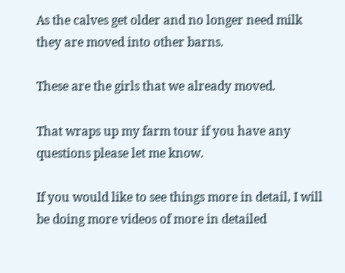As the calves get older and no longer need milk they are moved into other barns.

These are the girls that we already moved.

That wraps up my farm tour if you have any questions please let me know.

If you would like to see things more in detail, I will be doing more videos of more in detailed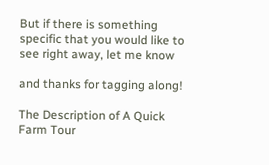But if there is something specific that you would like to see right away, let me know

and thanks for tagging along!

The Description of A Quick Farm Tour